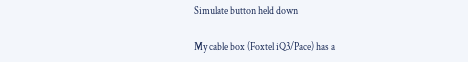Simulate button held down

My cable box (Foxtel iQ3/Pace) has a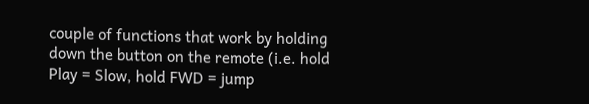couple of functions that work by holding down the button on the remote (i.e. hold Play = Slow, hold FWD = jump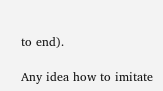to end).

Any idea how to imitate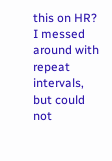this on HR? I messed around with repeat intervals, but could not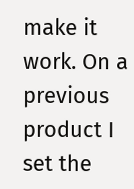make it work. On a previous product I set the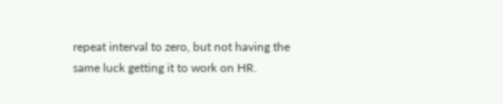repeat interval to zero, but not having the same luck getting it to work on HR.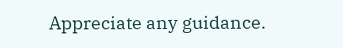Appreciate any guidance.